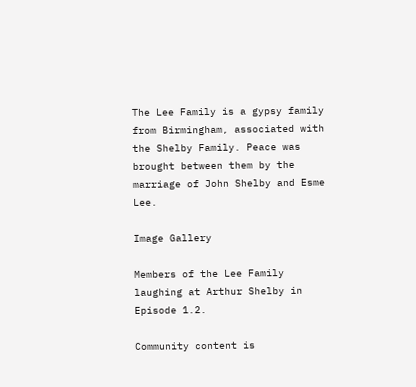The Lee Family is a gypsy family from Birmingham, associated with the Shelby Family. Peace was brought between them by the marriage of John Shelby and Esme Lee.

Image Gallery

Members of the Lee Family laughing at Arthur Shelby in Episode 1.2.

Community content is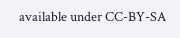available under CC-BY-SA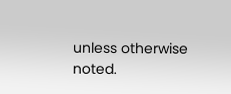unless otherwise noted.